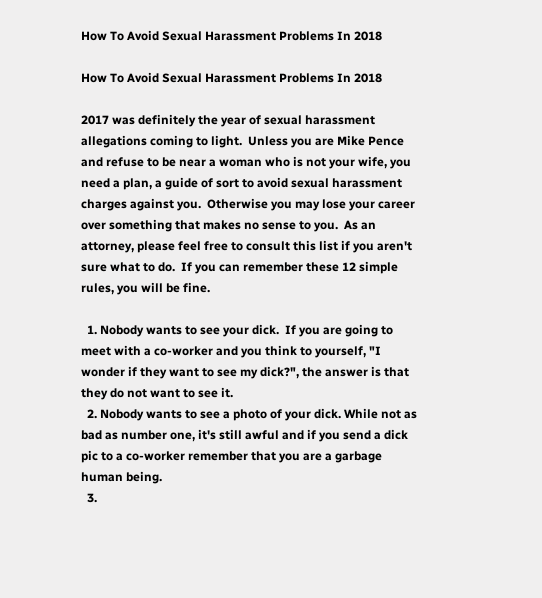How To Avoid Sexual Harassment Problems In 2018

How To Avoid Sexual Harassment Problems In 2018

2017 was definitely the year of sexual harassment allegations coming to light.  Unless you are Mike Pence and refuse to be near a woman who is not your wife, you need a plan, a guide of sort to avoid sexual harassment charges against you.  Otherwise you may lose your career over something that makes no sense to you.  As an attorney, please feel free to consult this list if you aren't sure what to do.  If you can remember these 12 simple rules, you will be fine.

  1. Nobody wants to see your dick.  If you are going to meet with a co-worker and you think to yourself, "I wonder if they want to see my dick?", the answer is that they do not want to see it.
  2. Nobody wants to see a photo of your dick. While not as bad as number one, it's still awful and if you send a dick pic to a co-worker remember that you are a garbage human being.
  3.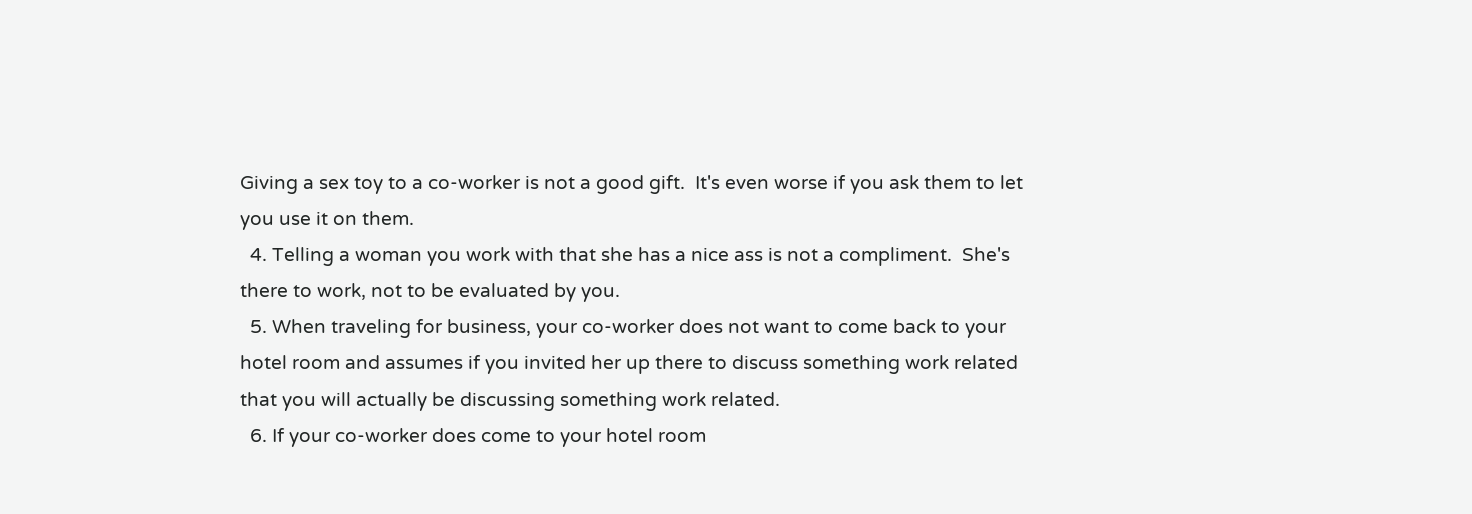Giving a sex toy to a co-worker is not a good gift.  It's even worse if you ask them to let you use it on them.
  4. Telling a woman you work with that she has a nice ass is not a compliment.  She's there to work, not to be evaluated by you.
  5. When traveling for business, your co-worker does not want to come back to your hotel room and assumes if you invited her up there to discuss something work related that you will actually be discussing something work related.
  6. If your co-worker does come to your hotel room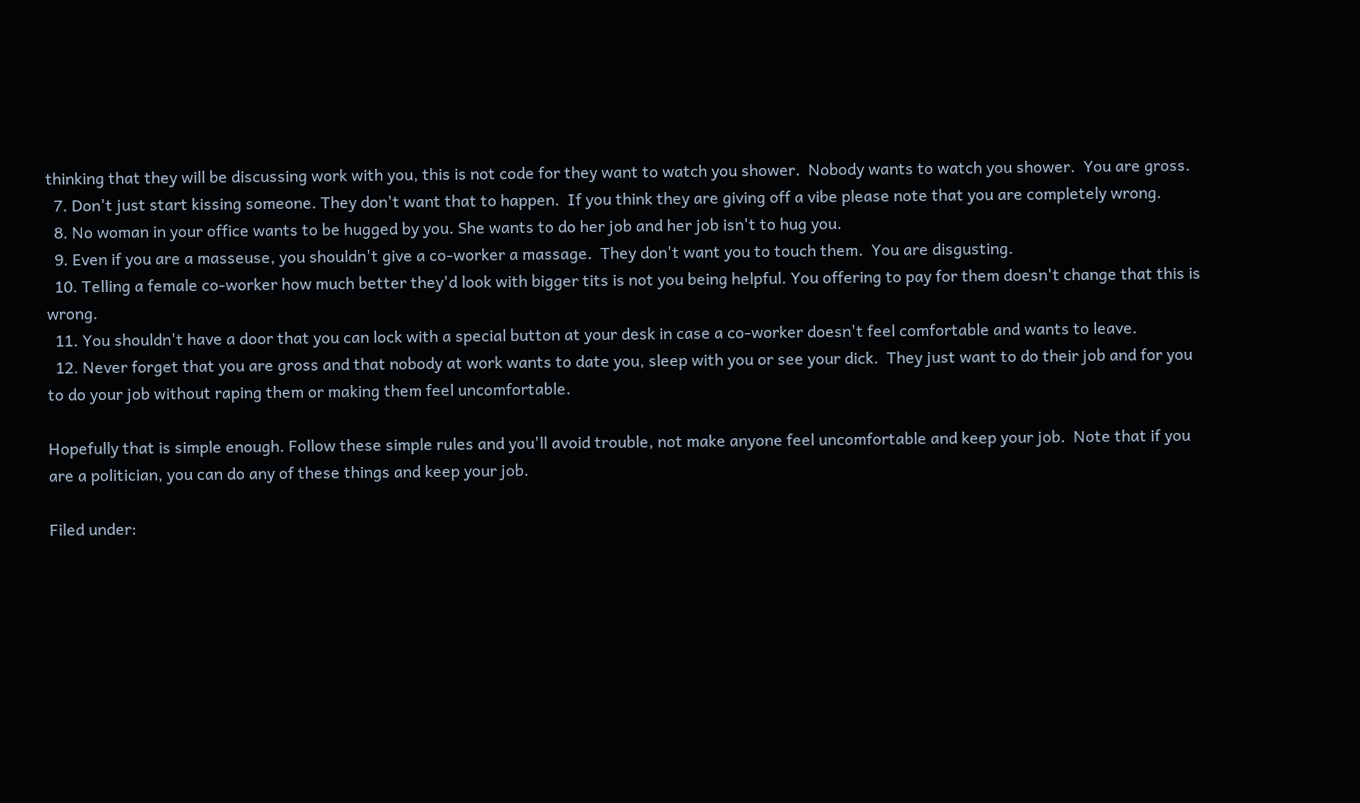thinking that they will be discussing work with you, this is not code for they want to watch you shower.  Nobody wants to watch you shower.  You are gross.
  7. Don't just start kissing someone. They don't want that to happen.  If you think they are giving off a vibe please note that you are completely wrong.
  8. No woman in your office wants to be hugged by you. She wants to do her job and her job isn't to hug you.
  9. Even if you are a masseuse, you shouldn't give a co-worker a massage.  They don't want you to touch them.  You are disgusting.
  10. Telling a female co-worker how much better they'd look with bigger tits is not you being helpful. You offering to pay for them doesn't change that this is wrong.
  11. You shouldn't have a door that you can lock with a special button at your desk in case a co-worker doesn't feel comfortable and wants to leave.
  12. Never forget that you are gross and that nobody at work wants to date you, sleep with you or see your dick.  They just want to do their job and for you to do your job without raping them or making them feel uncomfortable.

Hopefully that is simple enough. Follow these simple rules and you'll avoid trouble, not make anyone feel uncomfortable and keep your job.  Note that if you are a politician, you can do any of these things and keep your job.

Filed under: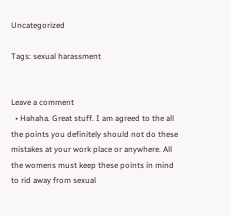Uncategorized

Tags: sexual harassment


Leave a comment
  • Hahaha. Great stuff. I am agreed to the all the points you definitely should not do these mistakes at your work place or anywhere. All the womens must keep these points in mind to rid away from sexual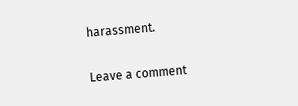harassment.

Leave a comment